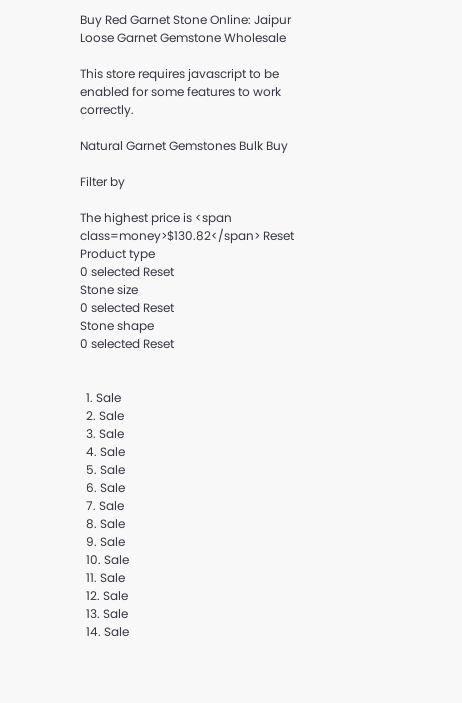Buy Red Garnet Stone Online: Jaipur Loose Garnet Gemstone Wholesale

This store requires javascript to be enabled for some features to work correctly.

Natural Garnet Gemstones Bulk Buy

Filter by

The highest price is <span class=money>$130.82</span> Reset
Product type
0 selected Reset
Stone size
0 selected Reset
Stone shape
0 selected Reset


  1. Sale
  2. Sale
  3. Sale
  4. Sale
  5. Sale
  6. Sale
  7. Sale
  8. Sale
  9. Sale
  10. Sale
  11. Sale
  12. Sale
  13. Sale
  14. Sale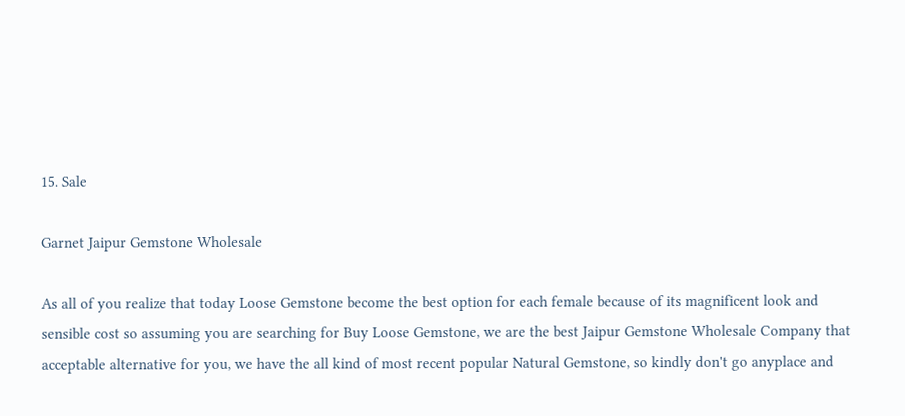15. Sale

Garnet Jaipur Gemstone Wholesale

As all of you realize that today Loose Gemstone become the best option for each female because of its magnificent look and sensible cost so assuming you are searching for Buy Loose Gemstone, we are the best Jaipur Gemstone Wholesale Company that acceptable alternative for you, we have the all kind of most recent popular Natural Gemstone, so kindly don't go anyplace and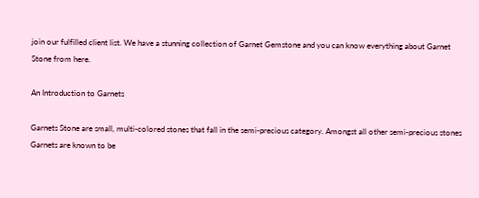join our fulfilled client list. We have a stunning collection of Garnet Gemstone and you can know everything about Garnet Stone from here.

An Introduction to Garnets

Garnets Stone are small, multi-colored stones that fall in the semi-precious category. Amongst all other semi-precious stones Garnets are known to be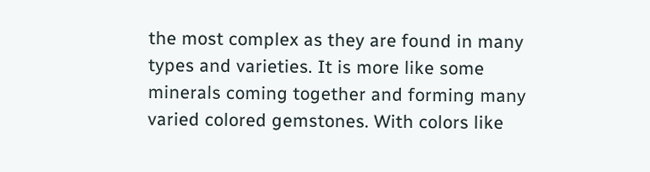the most complex as they are found in many types and varieties. It is more like some minerals coming together and forming many varied colored gemstones. With colors like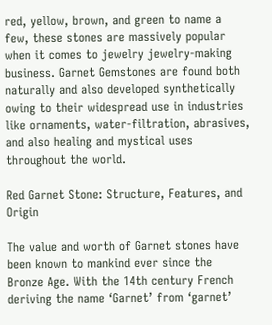red, yellow, brown, and green to name a few, these stones are massively popular when it comes to jewelry jewelry-making business. Garnet Gemstones are found both naturally and also developed synthetically owing to their widespread use in industries like ornaments, water-filtration, abrasives, and also healing and mystical uses throughout the world.

Red Garnet Stone: Structure, Features, and Origin

The value and worth of Garnet stones have been known to mankind ever since the Bronze Age. With the 14th century French deriving the name ‘Garnet’ from ‘garnet’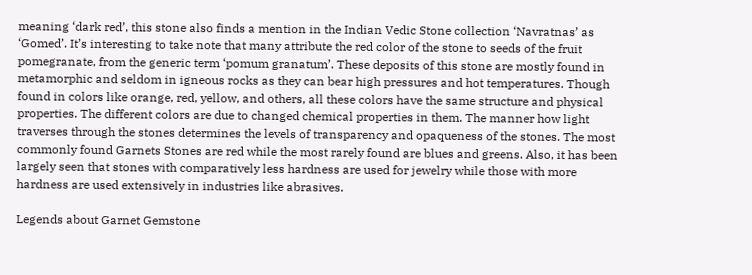meaning ‘dark red’, this stone also finds a mention in the Indian Vedic Stone collection ‘Navratnas’ as ‘Gomed’. It’s interesting to take note that many attribute the red color of the stone to seeds of the fruit pomegranate, from the generic term ‘pomum granatum’. These deposits of this stone are mostly found in metamorphic and seldom in igneous rocks as they can bear high pressures and hot temperatures. Though found in colors like orange, red, yellow, and others, all these colors have the same structure and physical properties. The different colors are due to changed chemical properties in them. The manner how light traverses through the stones determines the levels of transparency and opaqueness of the stones. The most commonly found Garnets Stones are red while the most rarely found are blues and greens. Also, it has been largely seen that stones with comparatively less hardness are used for jewelry while those with more hardness are used extensively in industries like abrasives.

Legends about Garnet Gemstone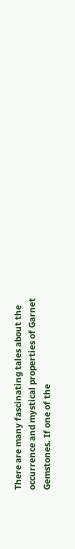There are many fascinating tales about the occurrence and mystical properties of Garnet Gemstones. If one of the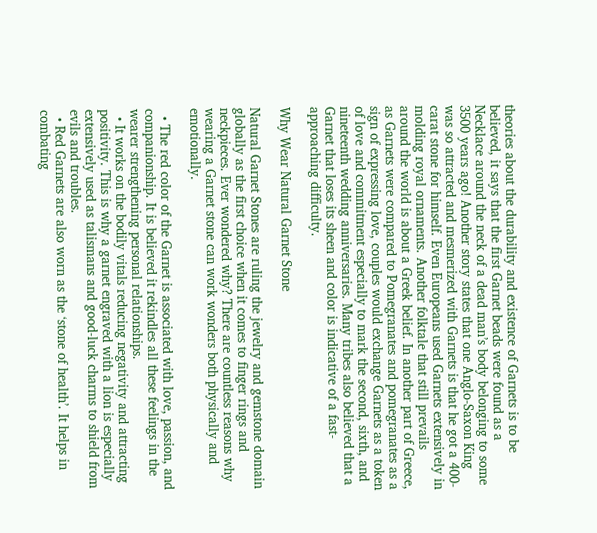theories about the durability and existence of Garnets is to be believed, it says that the first Garnet beads were found as a Necklace around the neck of a dead man’s body belonging to some 3500 years ago! Another story states that one Anglo-Saxon King was so attracted and mesmerized with Garnets is that he got a 400-carat stone for himself. Even Europeans used Garnets extensively in molding royal ornaments. Another folktale that still prevails around the world is about a Greek belief. In another part of Greece, as Garnets were compared to Pomegranates and pomegranates as a sign of expressing love, couples would exchange Garnets as a token of love and commitment especially to mark the second, sixth, and nineteenth wedding anniversaries. Many tribes also believed that a Garnet that loses its sheen and color is indicative of a fast-approaching difficulty.

Why Wear Natural Garnet Stone

Natural Garnet Stones are ruling the jewelry and gemstone domain globally as the first choice when it comes to finger rings and neckpieces. Ever wondered why? There are countless reasons why wearing a Garnet stone can work wonders both physically and emotionally.

  • The red color of the Garnet is associated with love, passion, and companionship. It is believed it rekindles all these feelings in the wearer strengthening personal relationships.
  • It works on the bodily vitals reducing negativity and attracting positivity. This is why a garnet engraved with a lion is especially extensively used as talismans and good-luck charms to shield from evils and troubles.
  • Red Garnets are also worn as the ‘stone of health’. It helps in combating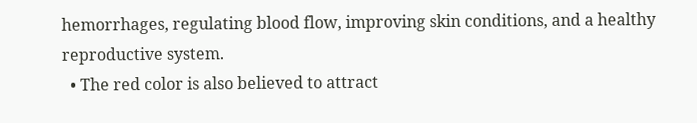hemorrhages, regulating blood flow, improving skin conditions, and a healthy reproductive system.
  • The red color is also believed to attract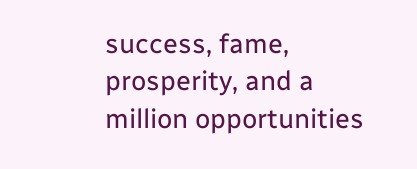success, fame, prosperity, and a million opportunities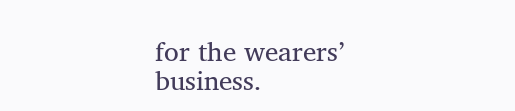for the wearers’ business.